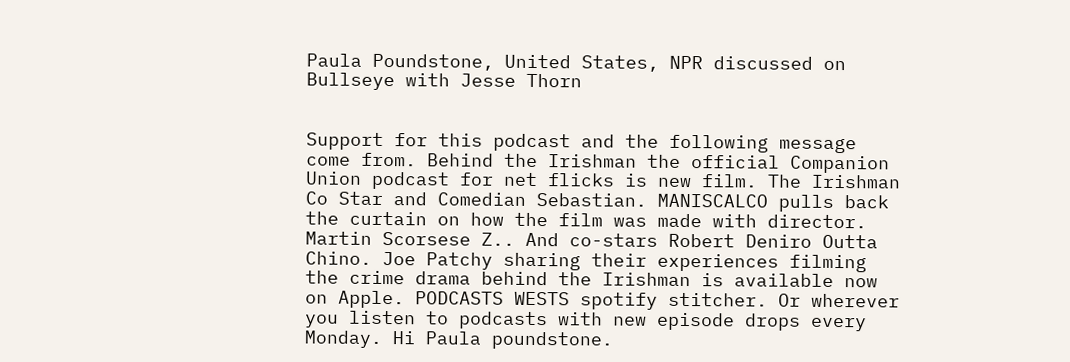Paula Poundstone, United States, NPR discussed on Bullseye with Jesse Thorn


Support for this podcast and the following message come from. Behind the Irishman the official Companion Union podcast for net flicks is new film. The Irishman Co Star and Comedian Sebastian. MANISCALCO pulls back the curtain on how the film was made with director. Martin Scorsese Z.. And co-stars Robert Deniro Outta Chino. Joe Patchy sharing their experiences filming the crime drama behind the Irishman is available now on Apple. PODCASTS WESTS spotify stitcher. Or wherever you listen to podcasts with new episode drops every Monday. Hi Paula poundstone.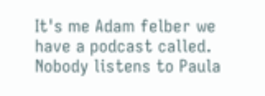It's me Adam felber we have a podcast called. Nobody listens to Paula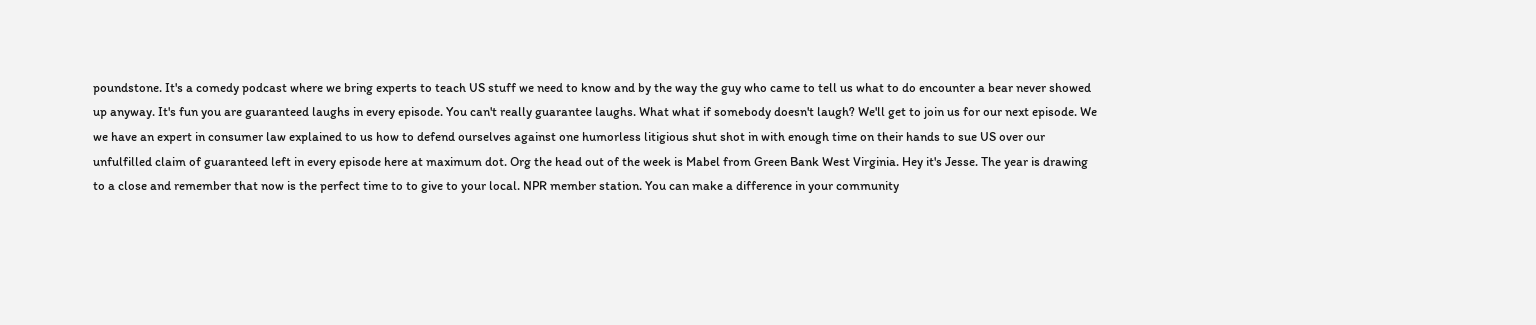poundstone. It's a comedy podcast where we bring experts to teach US stuff we need to know and by the way the guy who came to tell us what to do encounter a bear never showed up anyway. It's fun you are guaranteed laughs in every episode. You can't really guarantee laughs. What what if somebody doesn't laugh? We'll get to join us for our next episode. We we have an expert in consumer law explained to us how to defend ourselves against one humorless litigious shut shot in with enough time on their hands to sue US over our unfulfilled claim of guaranteed left in every episode here at maximum dot. Org the head out of the week is Mabel from Green Bank West Virginia. Hey it's Jesse. The year is drawing to a close and remember that now is the perfect time to to give to your local. NPR member station. You can make a difference in your community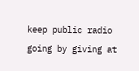keep public radio going by giving at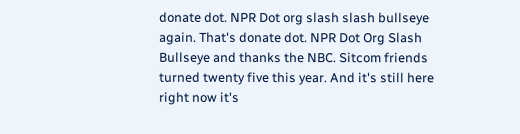donate dot. NPR Dot org slash slash bullseye again. That's donate dot. NPR Dot Org Slash Bullseye and thanks the NBC. Sitcom friends turned twenty five this year. And it's still here right now it's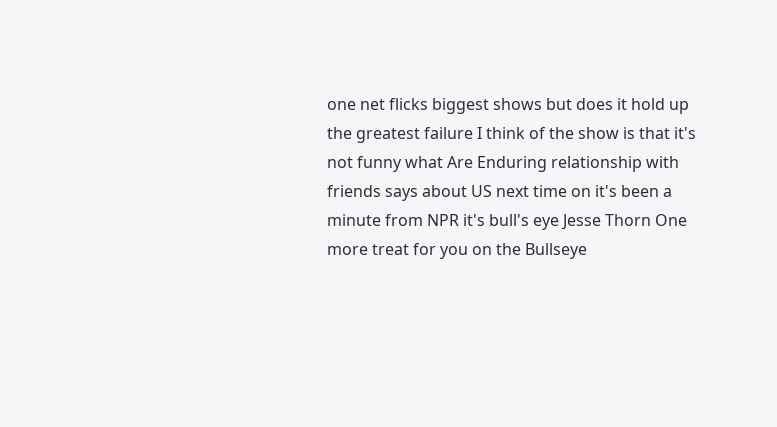one net flicks biggest shows but does it hold up the greatest failure I think of the show is that it's not funny what Are Enduring relationship with friends says about US next time on it's been a minute from NPR it's bull's eye Jesse Thorn One more treat for you on the Bullseye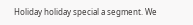Holiday holiday special a segment. We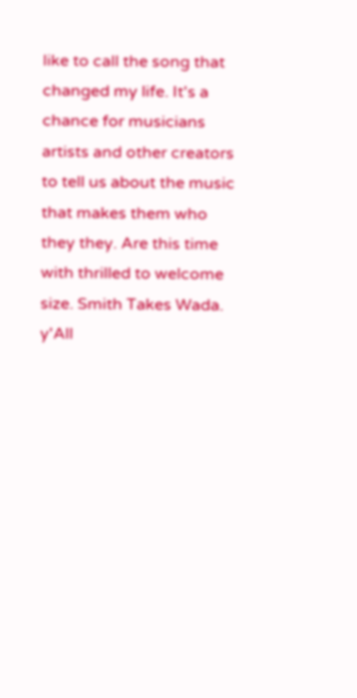like to call the song that changed my life. It's a chance for musicians artists and other creators to tell us about the music that makes them who they they. Are this time with thrilled to welcome size. Smith Takes Wada. y'All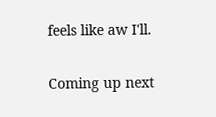feels like aw I'll.

Coming up next